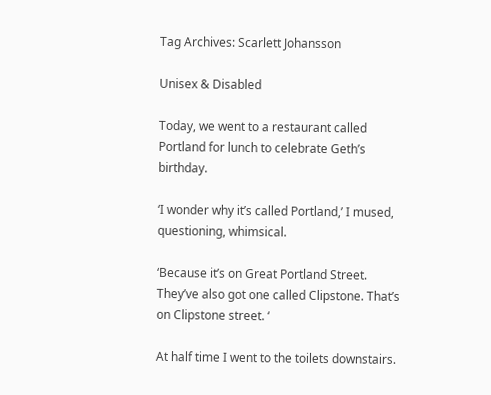Tag Archives: Scarlett Johansson

Unisex & Disabled

Today, we went to a restaurant called Portland for lunch to celebrate Geth’s birthday.

‘I wonder why it’s called Portland,’ I mused, questioning, whimsical.

‘Because it’s on Great Portland Street. They’ve also got one called Clipstone. That’s on Clipstone street. ‘

At half time I went to the toilets downstairs.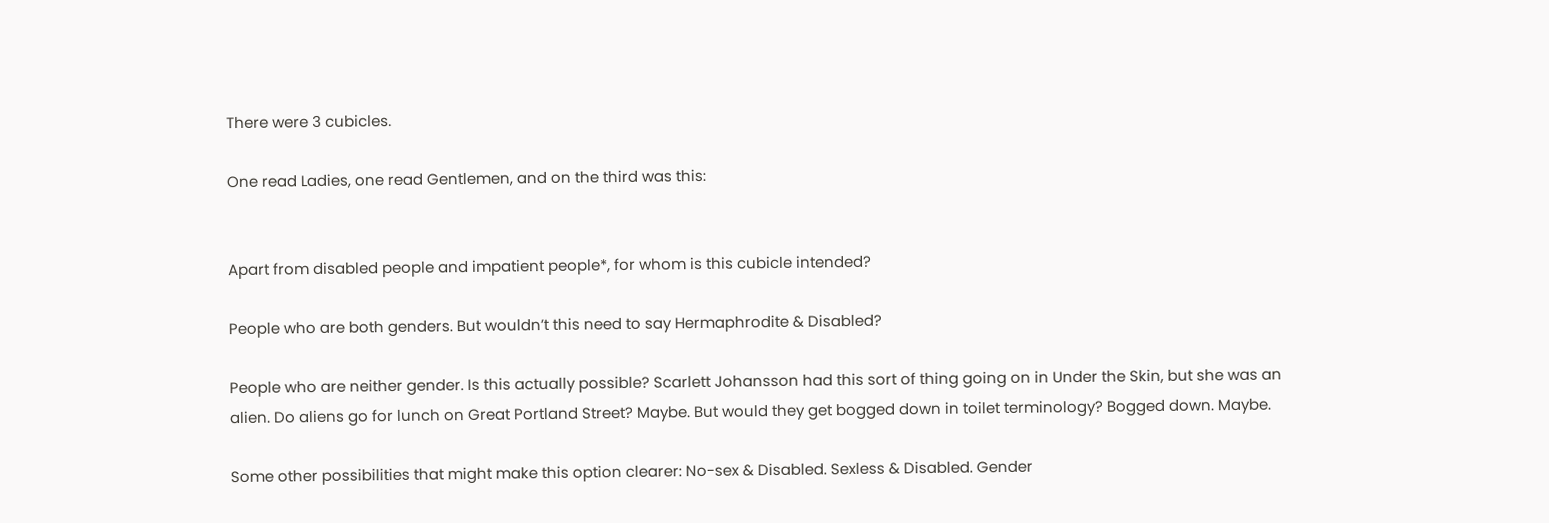There were 3 cubicles.

One read Ladies, one read Gentlemen, and on the third was this:


Apart from disabled people and impatient people*, for whom is this cubicle intended?

People who are both genders. But wouldn’t this need to say Hermaphrodite & Disabled?

People who are neither gender. Is this actually possible? Scarlett Johansson had this sort of thing going on in Under the Skin, but she was an alien. Do aliens go for lunch on Great Portland Street? Maybe. But would they get bogged down in toilet terminology? Bogged down. Maybe.

Some other possibilities that might make this option clearer: No-sex & Disabled. Sexless & Disabled. Gender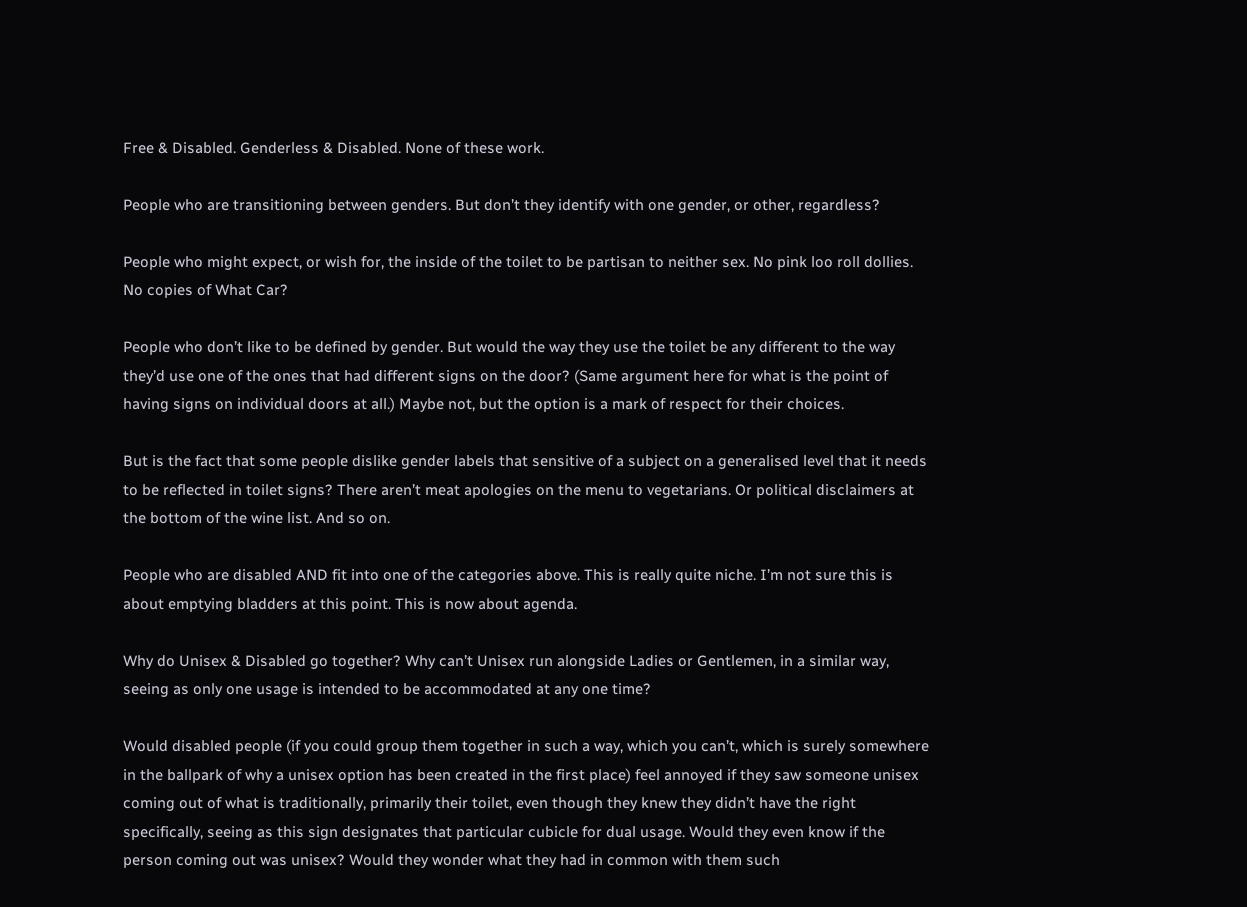Free & Disabled. Genderless & Disabled. None of these work.

People who are transitioning between genders. But don’t they identify with one gender, or other, regardless?

People who might expect, or wish for, the inside of the toilet to be partisan to neither sex. No pink loo roll dollies. No copies of What Car?

People who don’t like to be defined by gender. But would the way they use the toilet be any different to the way they’d use one of the ones that had different signs on the door? (Same argument here for what is the point of having signs on individual doors at all.) Maybe not, but the option is a mark of respect for their choices.

But is the fact that some people dislike gender labels that sensitive of a subject on a generalised level that it needs to be reflected in toilet signs? There aren’t meat apologies on the menu to vegetarians. Or political disclaimers at the bottom of the wine list. And so on.

People who are disabled AND fit into one of the categories above. This is really quite niche. I’m not sure this is about emptying bladders at this point. This is now about agenda.

Why do Unisex & Disabled go together? Why can’t Unisex run alongside Ladies or Gentlemen, in a similar way, seeing as only one usage is intended to be accommodated at any one time?

Would disabled people (if you could group them together in such a way, which you can’t, which is surely somewhere in the ballpark of why a unisex option has been created in the first place) feel annoyed if they saw someone unisex coming out of what is traditionally, primarily their toilet, even though they knew they didn’t have the right specifically, seeing as this sign designates that particular cubicle for dual usage. Would they even know if the person coming out was unisex? Would they wonder what they had in common with them such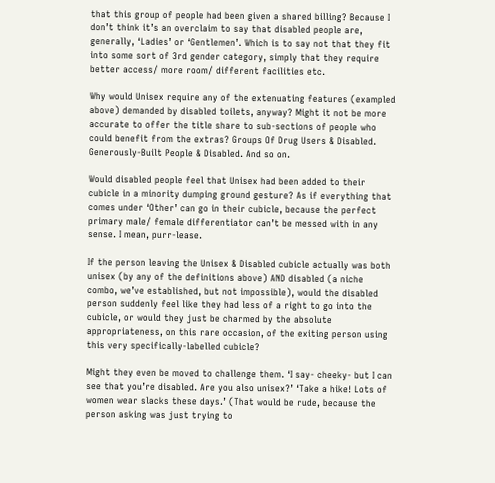that this group of people had been given a shared billing? Because I don’t think it’s an overclaim to say that disabled people are, generally, ‘Ladies’ or ‘Gentlemen’. Which is to say not that they fit into some sort of 3rd gender category, simply that they require better access/ more room/ different facilities etc.

Why would Unisex require any of the extenuating features (exampled above) demanded by disabled toilets, anyway? Might it not be more accurate to offer the title share to sub-sections of people who could benefit from the extras? Groups Of Drug Users & Disabled. Generously-Built People & Disabled. And so on.

Would disabled people feel that Unisex had been added to their cubicle in a minority dumping ground gesture? As if everything that comes under ‘Other’ can go in their cubicle, because the perfect primary male/ female differentiator can’t be messed with in any sense. I mean, purr-lease.

If the person leaving the Unisex & Disabled cubicle actually was both unisex (by any of the definitions above) AND disabled (a niche combo, we’ve established, but not impossible), would the disabled person suddenly feel like they had less of a right to go into the cubicle, or would they just be charmed by the absolute appropriateness, on this rare occasion, of the exiting person using this very specifically-labelled cubicle?

Might they even be moved to challenge them. ‘I say- cheeky- but I can see that you’re disabled. Are you also unisex?’ ‘Take a hike! Lots of women wear slacks these days.’ (That would be rude, because the person asking was just trying to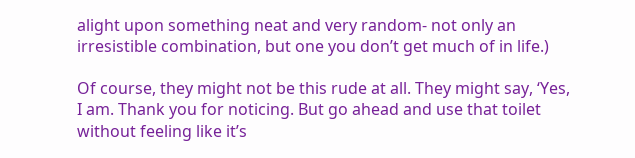alight upon something neat and very random- not only an irresistible combination, but one you don’t get much of in life.)

Of course, they might not be this rude at all. They might say, ‘Yes, I am. Thank you for noticing. But go ahead and use that toilet without feeling like it’s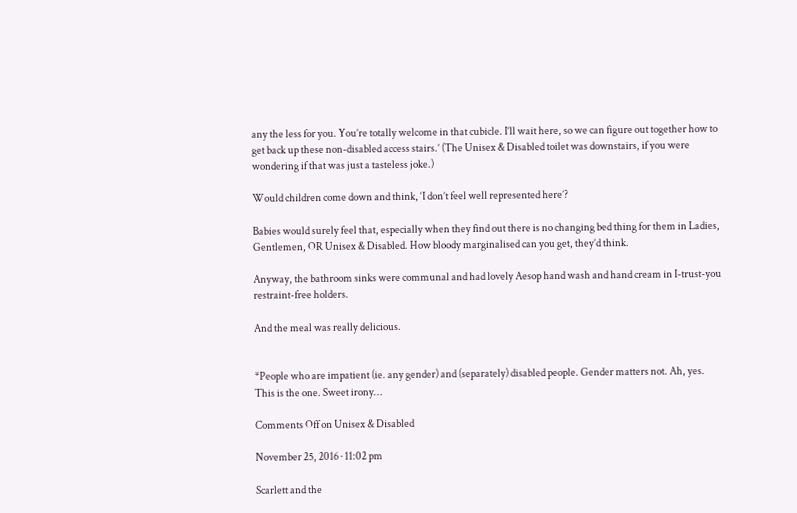any the less for you. You’re totally welcome in that cubicle. I’ll wait here, so we can figure out together how to get back up these non-disabled access stairs.’ (The Unisex & Disabled toilet was downstairs, if you were wondering if that was just a tasteless joke.)

Would children come down and think, ‘I don’t feel well represented here’?

Babies would surely feel that, especially when they find out there is no changing bed thing for them in Ladies, Gentlemen, OR Unisex & Disabled. How bloody marginalised can you get, they’d think.

Anyway, the bathroom sinks were communal and had lovely Aesop hand wash and hand cream in I-trust-you restraint-free holders.

And the meal was really delicious.


*People who are impatient (ie. any gender) and (separately) disabled people. Gender matters not. Ah, yes. This is the one. Sweet irony…

Comments Off on Unisex & Disabled

November 25, 2016 · 11:02 pm

Scarlett and the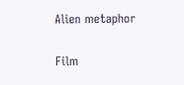Alien metaphor

Film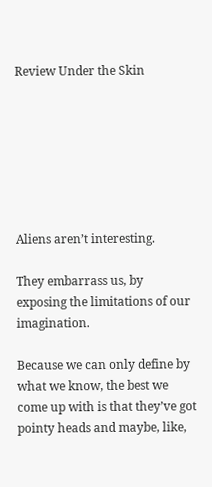Review Under the Skin







Aliens aren’t interesting.

They embarrass us, by exposing the limitations of our imagination.

Because we can only define by what we know, the best we come up with is that they’ve got pointy heads and maybe, like,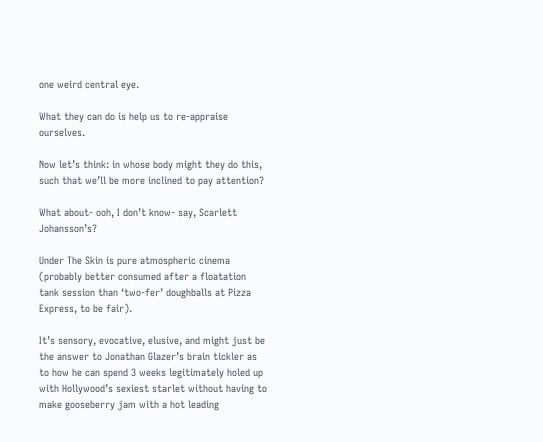one weird central eye.

What they can do is help us to re-appraise ourselves.

Now let’s think: in whose body might they do this, such that we’ll be more inclined to pay attention?

What about- ooh, I don’t know- say, Scarlett Johansson’s?

Under The Skin is pure atmospheric cinema (probably better consumed after a floatation tank session than ‘two-fer’ doughballs at Pizza Express, to be fair).

It’s sensory, evocative, elusive, and might just be the answer to Jonathan Glazer’s brain tickler as to how he can spend 3 weeks legitimately holed up with Hollywood’s sexiest starlet without having to make gooseberry jam with a hot leading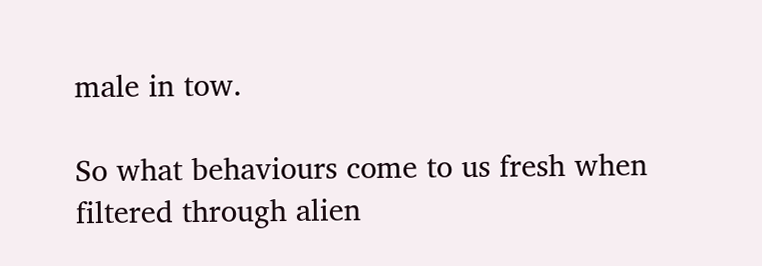male in tow.

So what behaviours come to us fresh when filtered through alien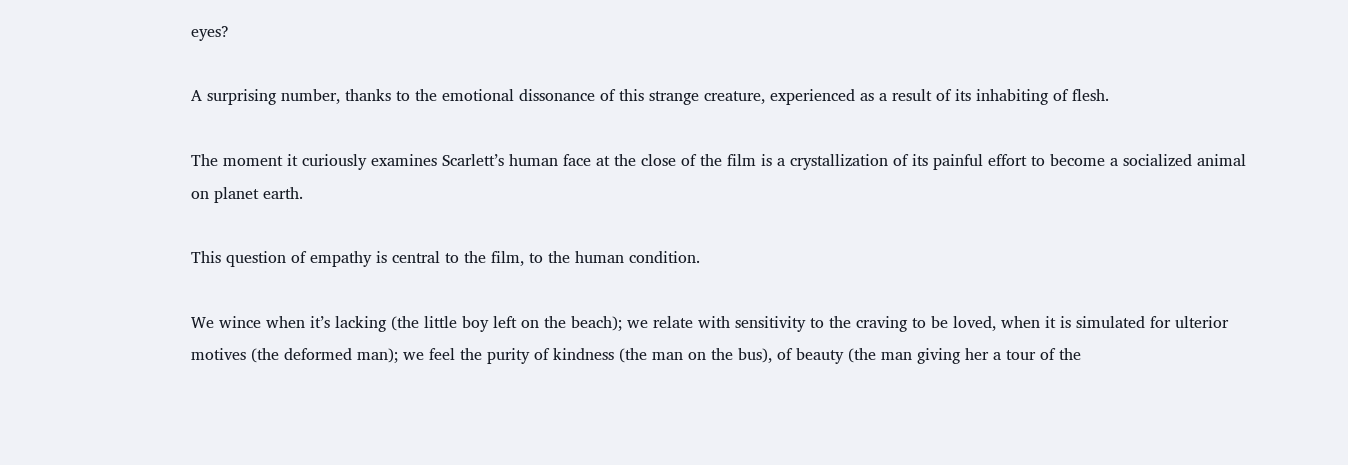eyes?

A surprising number, thanks to the emotional dissonance of this strange creature, experienced as a result of its inhabiting of flesh.

The moment it curiously examines Scarlett’s human face at the close of the film is a crystallization of its painful effort to become a socialized animal on planet earth.

This question of empathy is central to the film, to the human condition.

We wince when it’s lacking (the little boy left on the beach); we relate with sensitivity to the craving to be loved, when it is simulated for ulterior motives (the deformed man); we feel the purity of kindness (the man on the bus), of beauty (the man giving her a tour of the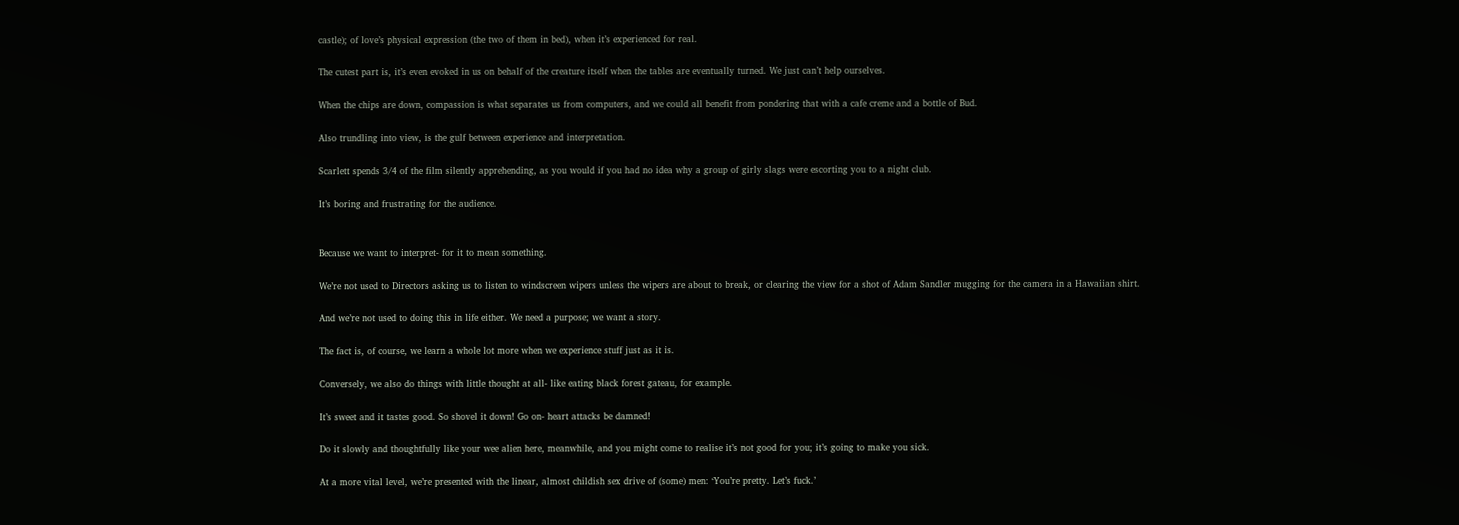castle); of love’s physical expression (the two of them in bed), when it’s experienced for real.

The cutest part is, it’s even evoked in us on behalf of the creature itself when the tables are eventually turned. We just can’t help ourselves.

When the chips are down, compassion is what separates us from computers, and we could all benefit from pondering that with a cafe creme and a bottle of Bud.

Also trundling into view, is the gulf between experience and interpretation.

Scarlett spends 3/4 of the film silently apprehending, as you would if you had no idea why a group of girly slags were escorting you to a night club.

It’s boring and frustrating for the audience.


Because we want to interpret- for it to mean something.

We’re not used to Directors asking us to listen to windscreen wipers unless the wipers are about to break, or clearing the view for a shot of Adam Sandler mugging for the camera in a Hawaiian shirt.

And we’re not used to doing this in life either. We need a purpose; we want a story.

The fact is, of course, we learn a whole lot more when we experience stuff just as it is.

Conversely, we also do things with little thought at all- like eating black forest gateau, for example.

It’s sweet and it tastes good. So shovel it down! Go on- heart attacks be damned!

Do it slowly and thoughtfully like your wee alien here, meanwhile, and you might come to realise it’s not good for you; it’s going to make you sick.

At a more vital level, we’re presented with the linear, almost childish sex drive of (some) men: ‘You’re pretty. Let’s fuck.’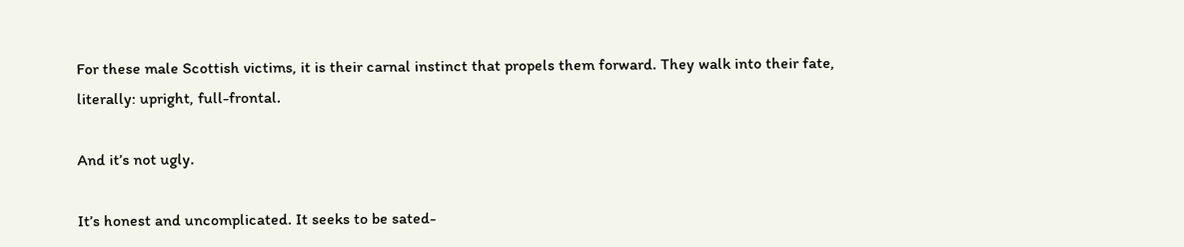For these male Scottish victims, it is their carnal instinct that propels them forward. They walk into their fate, literally: upright, full-frontal.

And it’s not ugly.

It’s honest and uncomplicated. It seeks to be sated-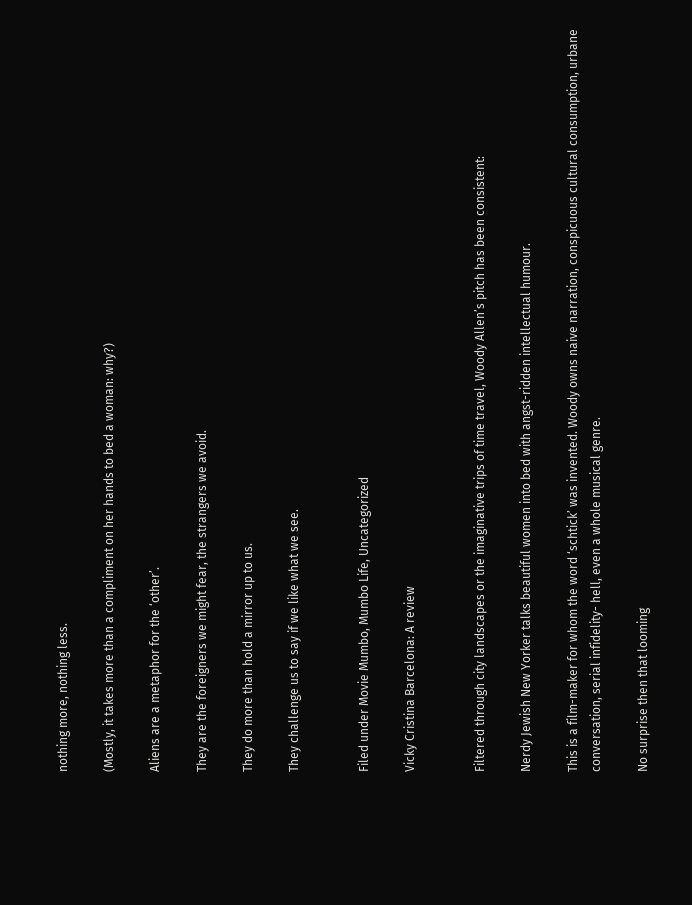nothing more, nothing less.

(Mostly, it takes more than a compliment on her hands to bed a woman: why?)

Aliens are a metaphor for the ‘other’.

They are the foreigners we might fear, the strangers we avoid.

They do more than hold a mirror up to us.

They challenge us to say if we like what we see.


Filed under Movie Mumbo, Mumbo Life, Uncategorized

Vicky Cristina Barcelona: A review


Filtered through city landscapes or the imaginative trips of time travel, Woody Allen’s pitch has been consistent:

Nerdy Jewish New Yorker talks beautiful women into bed with angst-ridden intellectual humour.

This is a film-maker for whom the word ‘schtick’ was invented. Woody owns naive narration, conspicuous cultural consumption, urbane conversation, serial infidelity- hell, even a whole musical genre.

No surprise then that looming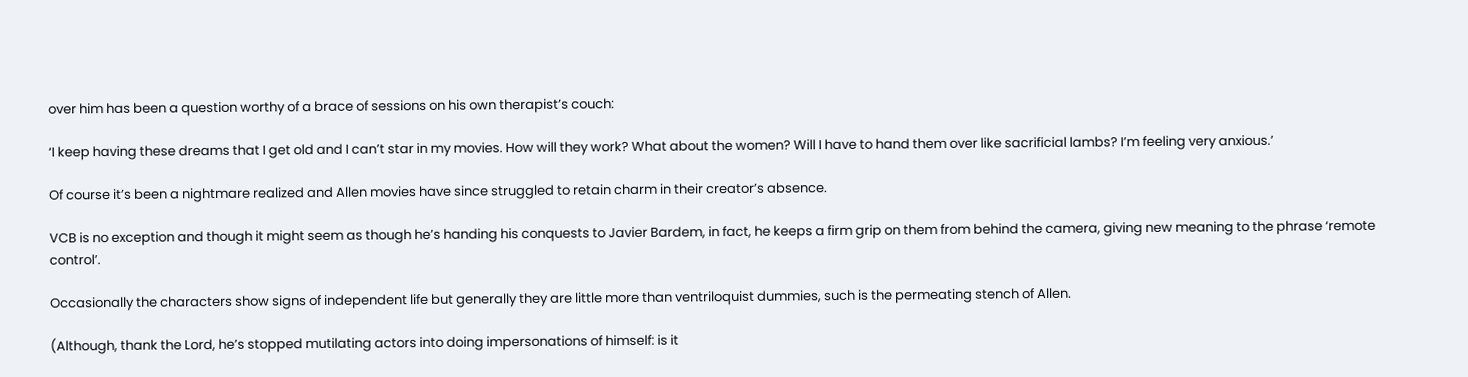over him has been a question worthy of a brace of sessions on his own therapist’s couch:

‘I keep having these dreams that I get old and I can’t star in my movies. How will they work? What about the women? Will I have to hand them over like sacrificial lambs? I’m feeling very anxious.’

Of course it’s been a nightmare realized and Allen movies have since struggled to retain charm in their creator’s absence.

VCB is no exception and though it might seem as though he’s handing his conquests to Javier Bardem, in fact, he keeps a firm grip on them from behind the camera, giving new meaning to the phrase ‘remote control’.

Occasionally the characters show signs of independent life but generally they are little more than ventriloquist dummies, such is the permeating stench of Allen.

(Although, thank the Lord, he’s stopped mutilating actors into doing impersonations of himself: is it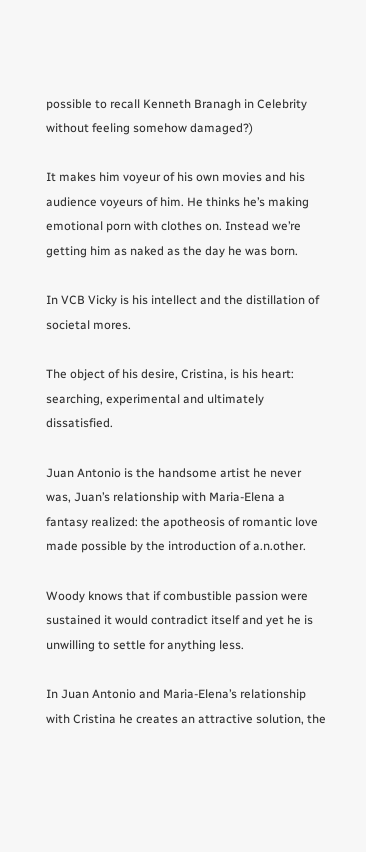possible to recall Kenneth Branagh in Celebrity without feeling somehow damaged?)

It makes him voyeur of his own movies and his audience voyeurs of him. He thinks he’s making emotional porn with clothes on. Instead we’re getting him as naked as the day he was born.

In VCB Vicky is his intellect and the distillation of societal mores.

The object of his desire, Cristina, is his heart: searching, experimental and ultimately dissatisfied.

Juan Antonio is the handsome artist he never was, Juan’s relationship with Maria-Elena a fantasy realized: the apotheosis of romantic love made possible by the introduction of a.n.other.

Woody knows that if combustible passion were sustained it would contradict itself and yet he is unwilling to settle for anything less.

In Juan Antonio and Maria-Elena’s relationship with Cristina he creates an attractive solution, the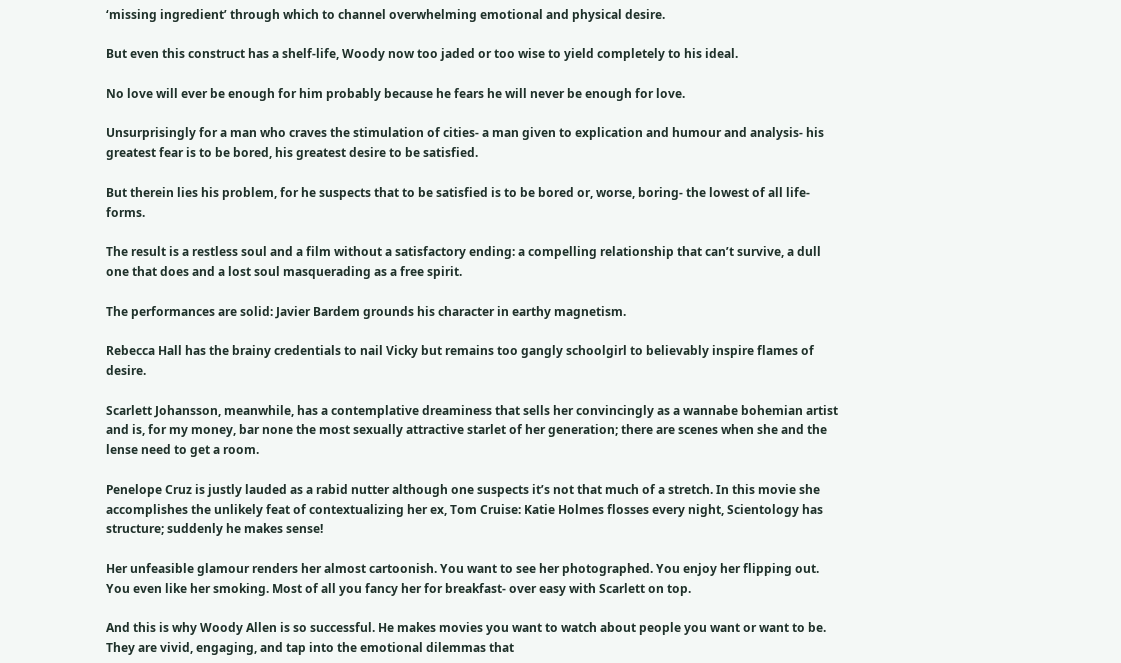‘missing ingredient’ through which to channel overwhelming emotional and physical desire.

But even this construct has a shelf-life, Woody now too jaded or too wise to yield completely to his ideal.

No love will ever be enough for him probably because he fears he will never be enough for love.

Unsurprisingly for a man who craves the stimulation of cities- a man given to explication and humour and analysis- his greatest fear is to be bored, his greatest desire to be satisfied.

But therein lies his problem, for he suspects that to be satisfied is to be bored or, worse, boring- the lowest of all life-forms.

The result is a restless soul and a film without a satisfactory ending: a compelling relationship that can’t survive, a dull one that does and a lost soul masquerading as a free spirit.

The performances are solid: Javier Bardem grounds his character in earthy magnetism.

Rebecca Hall has the brainy credentials to nail Vicky but remains too gangly schoolgirl to believably inspire flames of desire.

Scarlett Johansson, meanwhile, has a contemplative dreaminess that sells her convincingly as a wannabe bohemian artist and is, for my money, bar none the most sexually attractive starlet of her generation; there are scenes when she and the lense need to get a room.

Penelope Cruz is justly lauded as a rabid nutter although one suspects it’s not that much of a stretch. In this movie she accomplishes the unlikely feat of contextualizing her ex, Tom Cruise: Katie Holmes flosses every night, Scientology has structure; suddenly he makes sense!

Her unfeasible glamour renders her almost cartoonish. You want to see her photographed. You enjoy her flipping out. You even like her smoking. Most of all you fancy her for breakfast- over easy with Scarlett on top.

And this is why Woody Allen is so successful. He makes movies you want to watch about people you want or want to be. They are vivid, engaging, and tap into the emotional dilemmas that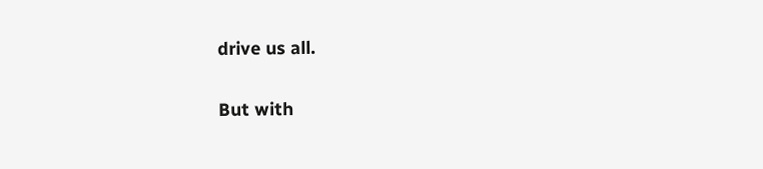drive us all.

But with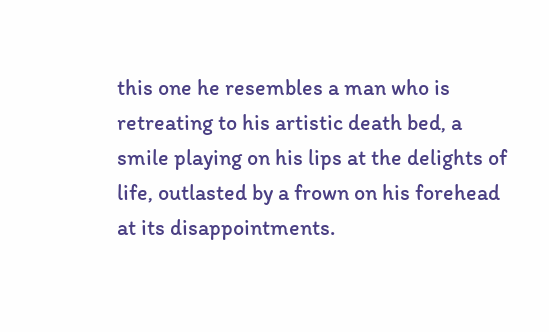this one he resembles a man who is retreating to his artistic death bed, a smile playing on his lips at the delights of life, outlasted by a frown on his forehead at its disappointments.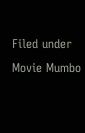Filed under Movie Mumbo